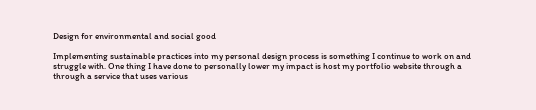Design for environmental and social good

Implementing sustainable practices into my personal design process is something I continue to work on and struggle with. One thing I have done to personally lower my impact is host my portfolio website through a through a service that uses various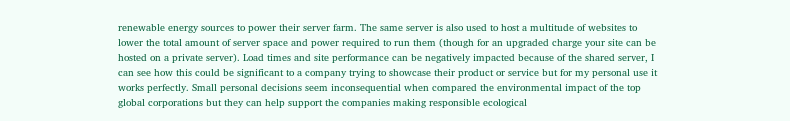renewable energy sources to power their server farm. The same server is also used to host a multitude of websites to lower the total amount of server space and power required to run them (though for an upgraded charge your site can be hosted on a private server). Load times and site performance can be negatively impacted because of the shared server, I can see how this could be significant to a company trying to showcase their product or service but for my personal use it works perfectly. Small personal decisions seem inconsequential when compared the environmental impact of the top global corporations but they can help support the companies making responsible ecological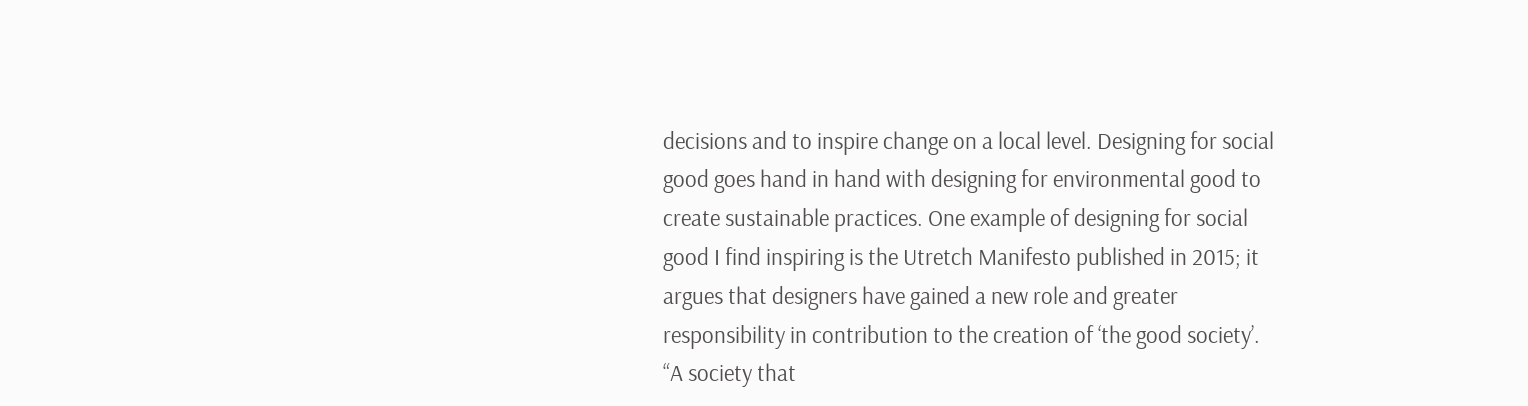decisions and to inspire change on a local level. Designing for social good goes hand in hand with designing for environmental good to create sustainable practices. One example of designing for social good I find inspiring is the Utretch Manifesto published in 2015; it argues that designers have gained a new role and greater responsibility in contribution to the creation of ‘the good society’. “A society that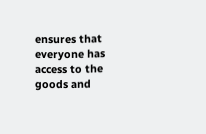ensures that everyone has access to the goods and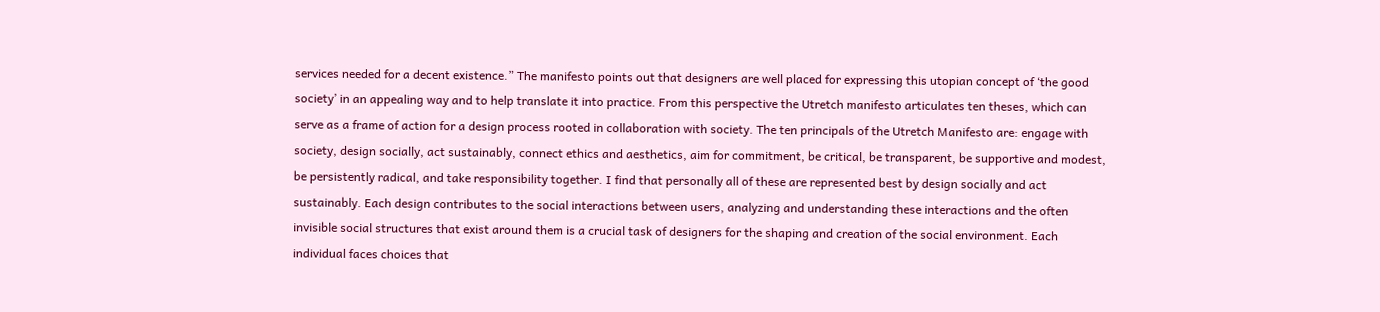services needed for a decent existence.” The manifesto points out that designers are well placed for expressing this utopian concept of ‘the good society’ in an appealing way and to help translate it into practice. From this perspective the Utretch manifesto articulates ten theses, which can serve as a frame of action for a design process rooted in collaboration with society. The ten principals of the Utretch Manifesto are: engage with society, design socially, act sustainably, connect ethics and aesthetics, aim for commitment, be critical, be transparent, be supportive and modest, be persistently radical, and take responsibility together. I find that personally all of these are represented best by design socially and act sustainably. Each design contributes to the social interactions between users, analyzing and understanding these interactions and the often invisible social structures that exist around them is a crucial task of designers for the shaping and creation of the social environment. Each individual faces choices that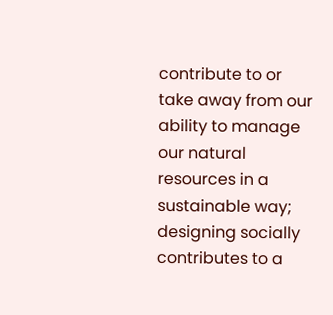contribute to or take away from our ability to manage our natural resources in a sustainable way; designing socially contributes to a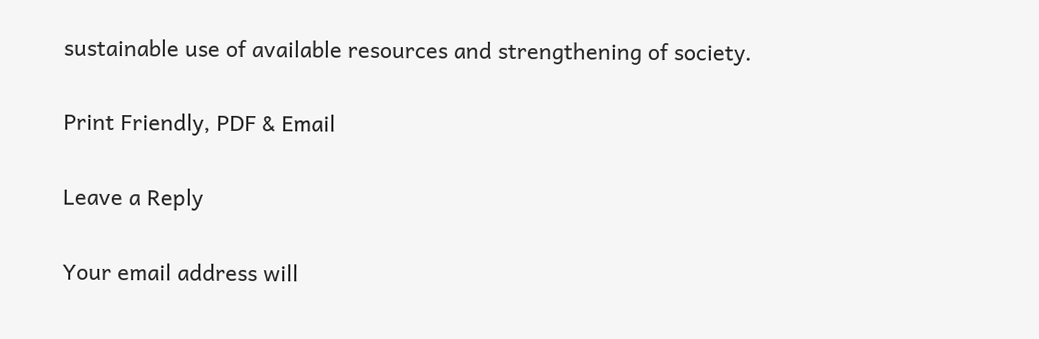sustainable use of available resources and strengthening of society.

Print Friendly, PDF & Email

Leave a Reply

Your email address will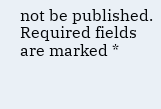not be published. Required fields are marked *